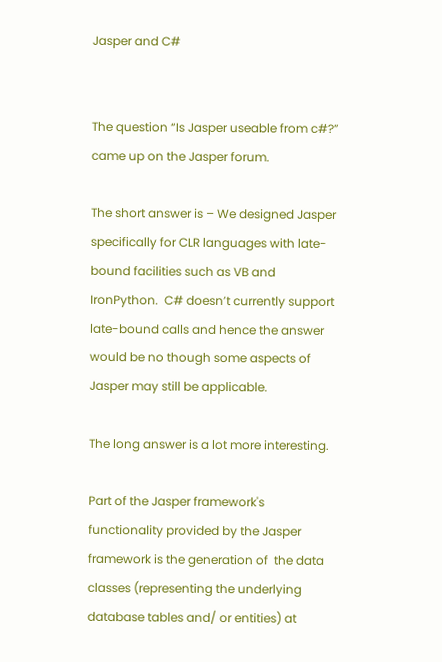Jasper and C#


The question “Is Jasper useable from c#?” came up on the Jasper forum.

The short answer is – We designed Jasper specifically for CLR languages with late-bound facilities such as VB and IronPython.  C# doesn’t currently support late-bound calls and hence the answer would be no though some aspects of Jasper may still be applicable.

The long answer is a lot more interesting.

Part of the Jasper framework's functionality provided by the Jasper framework is the generation of  the data classes (representing the underlying database tables and/ or entities) at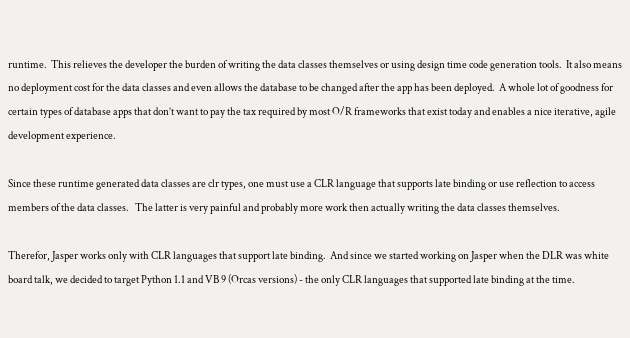runtime.  This relieves the developer the burden of writing the data classes themselves or using design time code generation tools.  It also means no deployment cost for the data classes and even allows the database to be changed after the app has been deployed.  A whole lot of goodness for certain types of database apps that don’t want to pay the tax required by most O/R frameworks that exist today and enables a nice iterative, agile development experience.

Since these runtime generated data classes are clr types, one must use a CLR language that supports late binding or use reflection to access members of the data classes.   The latter is very painful and probably more work then actually writing the data classes themselves.

Therefor, Jasper works only with CLR languages that support late binding.  And since we started working on Jasper when the DLR was white board talk, we decided to target Python 1.1 and VB 9 (Orcas versions) - the only CLR languages that supported late binding at the time.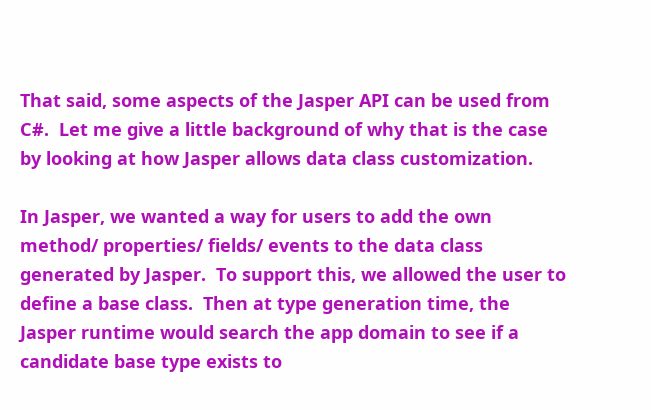That said, some aspects of the Jasper API can be used from C#.  Let me give a little background of why that is the case by looking at how Jasper allows data class customization.

In Jasper, we wanted a way for users to add the own method/ properties/ fields/ events to the data class generated by Jasper.  To support this, we allowed the user to define a base class.  Then at type generation time, the Jasper runtime would search the app domain to see if a candidate base type exists to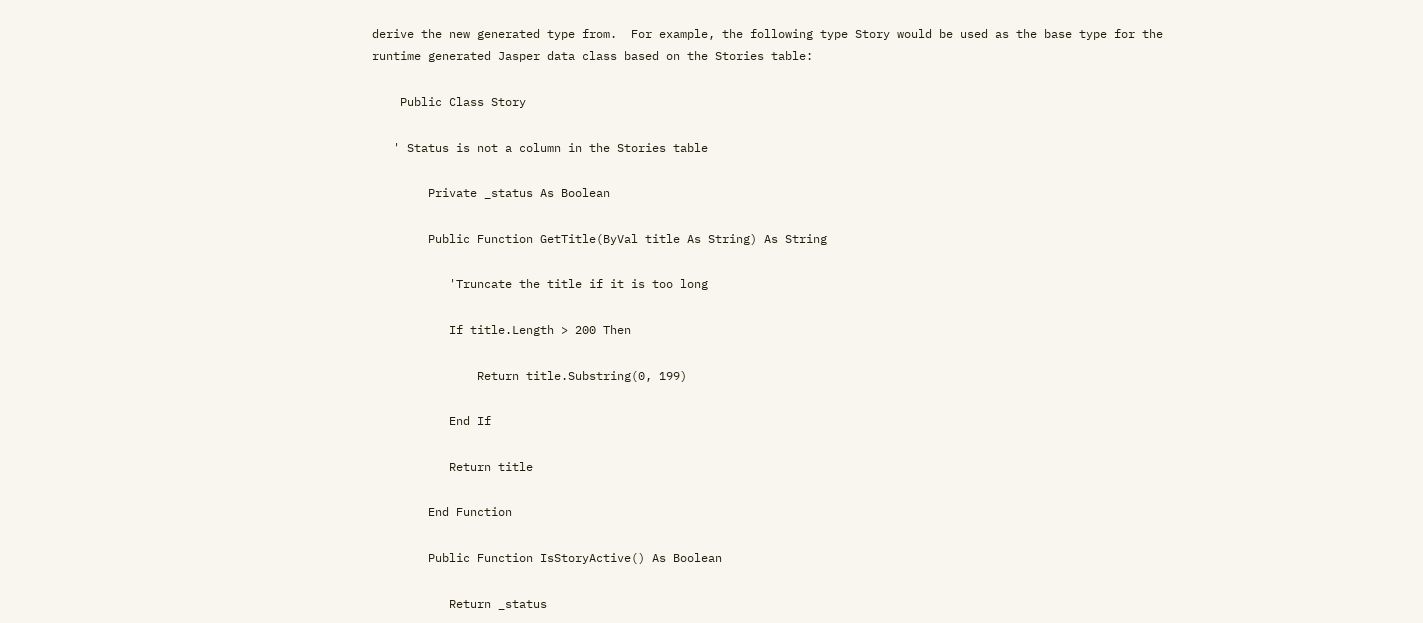derive the new generated type from.  For example, the following type Story would be used as the base type for the runtime generated Jasper data class based on the Stories table:

    Public Class Story

   ' Status is not a column in the Stories table

        Private _status As Boolean

        Public Function GetTitle(ByVal title As String) As String

           'Truncate the title if it is too long

           If title.Length > 200 Then

               Return title.Substring(0, 199)

           End If

           Return title

        End Function

        Public Function IsStoryActive() As Boolean

           Return _status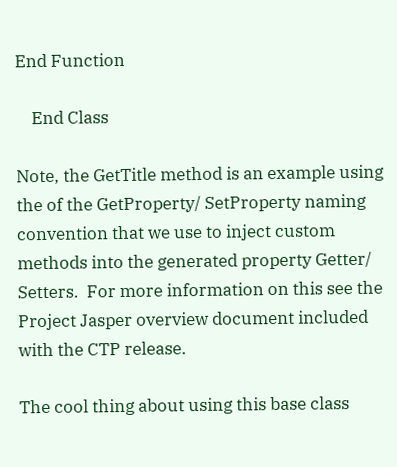End Function

    End Class

Note, the GetTitle method is an example using the of the GetProperty/ SetProperty naming convention that we use to inject custom methods into the generated property Getter/ Setters.  For more information on this see the Project Jasper overview document included with the CTP release.

The cool thing about using this base class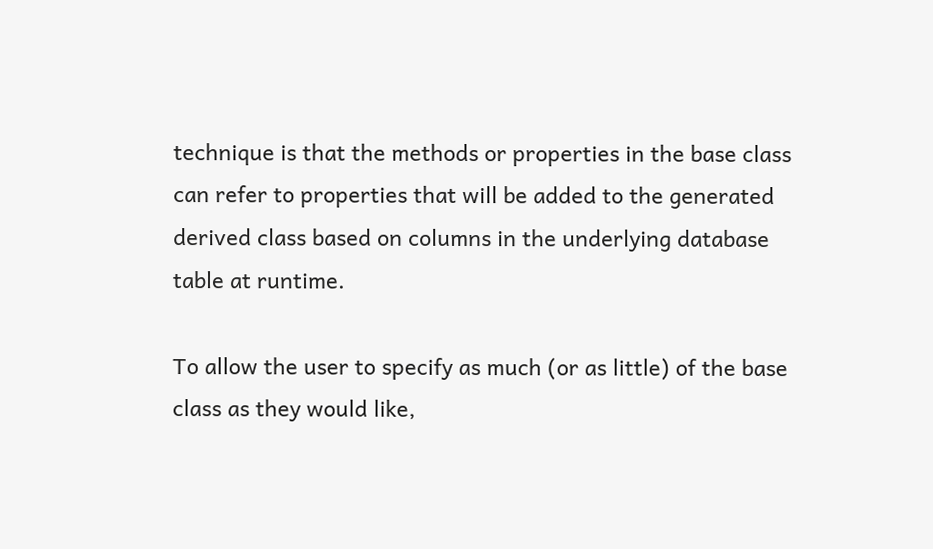technique is that the methods or properties in the base class can refer to properties that will be added to the generated derived class based on columns in the underlying database table at runtime.

To allow the user to specify as much (or as little) of the base class as they would like,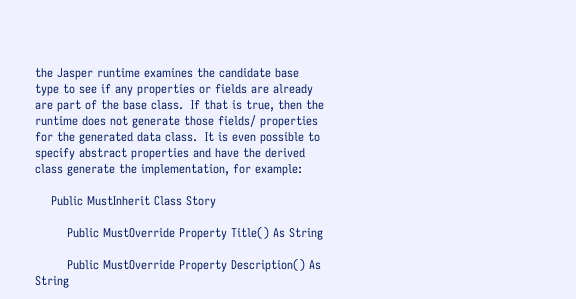the Jasper runtime examines the candidate base type to see if any properties or fields are already are part of the base class.  If that is true, then the runtime does not generate those fields/ properties for the generated data class.  It is even possible to specify abstract properties and have the derived class generate the implementation, for example:

    Public MustInherit Class Story

        Public MustOverride Property Title() As String

        Public MustOverride Property Description() As String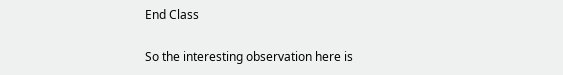End Class

So the interesting observation here is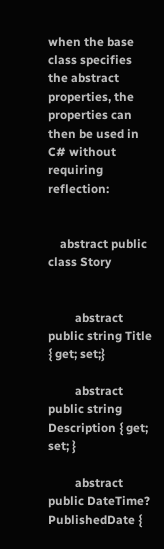when the base class specifies the abstract properties, the properties can then be used in C# without requiring reflection:


    abstract public class Story


         abstract public string Title { get; set;}

         abstract public string Description { get; set; }

         abstract public DateTime? PublishedDate {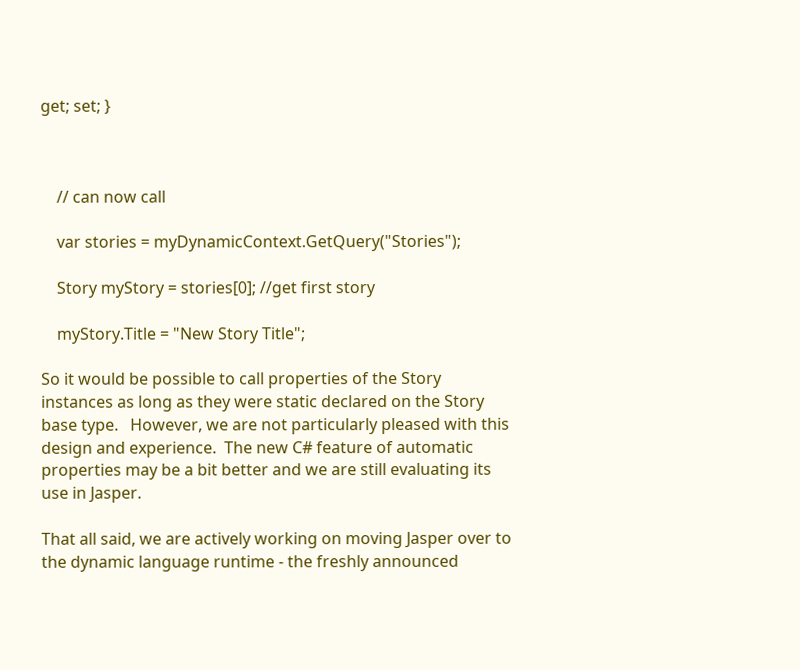get; set; }



    // can now call

    var stories = myDynamicContext.GetQuery("Stories");

    Story myStory = stories[0]; //get first story

    myStory.Title = "New Story Title";

So it would be possible to call properties of the Story instances as long as they were static declared on the Story base type.   However, we are not particularly pleased with this design and experience.  The new C# feature of automatic properties may be a bit better and we are still evaluating its use in Jasper.

That all said, we are actively working on moving Jasper over to the dynamic language runtime - the freshly announced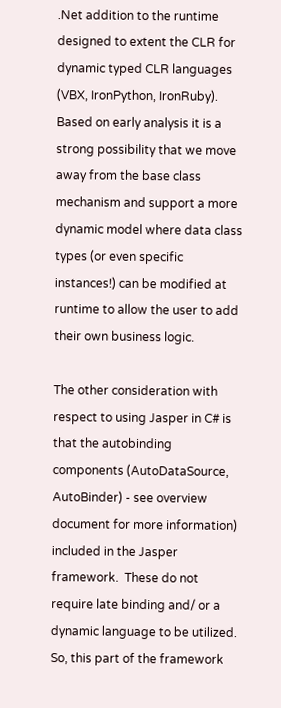.Net addition to the runtime designed to extent the CLR for dynamic typed CLR languages (VBX, IronPython, IronRuby).  Based on early analysis it is a strong possibility that we move away from the base class mechanism and support a more dynamic model where data class types (or even specific instances!) can be modified at runtime to allow the user to add their own business logic.

The other consideration with respect to using Jasper in C# is that the autobinding components (AutoDataSource, AutoBinder) - see overview document for more information) included in the Jasper framework.  These do not require late binding and/ or a dynamic language to be utilized.  So, this part of the framework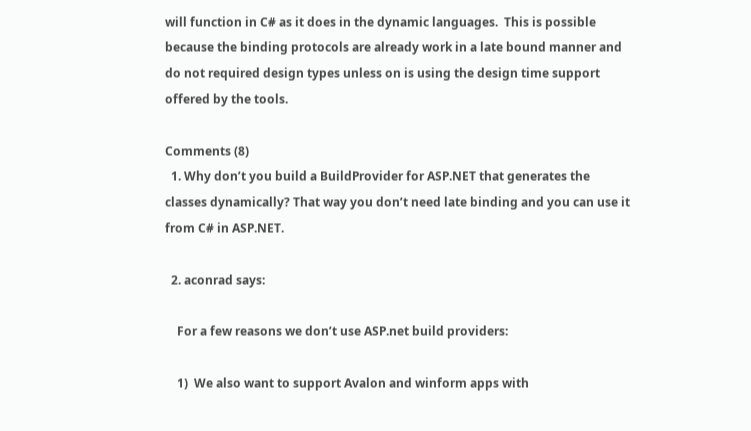will function in C# as it does in the dynamic languages.  This is possible because the binding protocols are already work in a late bound manner and do not required design types unless on is using the design time support offered by the tools.

Comments (8)
  1. Why don’t you build a BuildProvider for ASP.NET that generates the classes dynamically? That way you don’t need late binding and you can use it from C# in ASP.NET.

  2. aconrad says:

    For a few reasons we don’t use ASP.net build providers:

    1)  We also want to support Avalon and winform apps with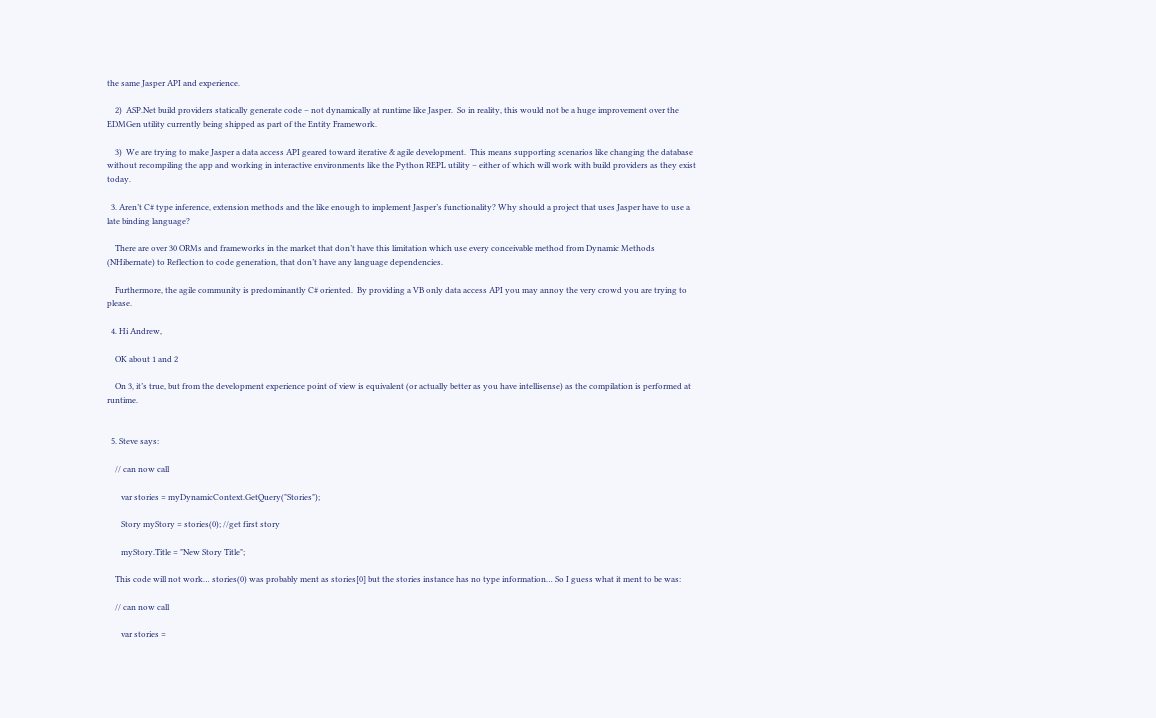the same Jasper API and experience.

    2)  ASP.Net build providers statically generate code – not dynamically at runtime like Jasper.  So in reality, this would not be a huge improvement over the EDMGen utility currently being shipped as part of the Entity Framework.

    3)  We are trying to make Jasper a data access API geared toward iterative & agile development.  This means supporting scenarios like changing the database without recompiling the app and working in interactive environments like the Python REPL utility – either of which will work with build providers as they exist today.

  3. Aren’t C# type inference, extension methods and the like enough to implement Jasper’s functionality? Why should a project that uses Jasper have to use a late binding language?

    There are over 30 ORMs and frameworks in the market that don’t have this limitation which use every conceivable method from Dynamic Methods (NHibernate) to Reflection to code generation, that don’t have any language dependencies.

    Furthermore, the agile community is predominantly C# oriented.  By providing a VB only data access API you may annoy the very crowd you are trying to please.

  4. Hi Andrew,

    OK about 1 and 2

    On 3, it’s true, but from the development experience point of view is equivalent (or actually better as you have intellisense) as the compilation is performed at runtime.


  5. Steve says:

    // can now call

       var stories = myDynamicContext.GetQuery("Stories");

       Story myStory = stories(0); //get first story

       myStory.Title = "New Story Title";

    This code will not work… stories(0) was probably ment as stories[0] but the stories instance has no type information… So I guess what it ment to be was:

    // can now call

       var stories =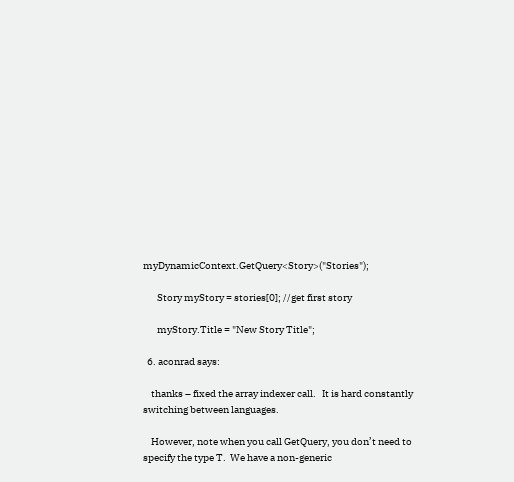myDynamicContext.GetQuery<Story>("Stories");

       Story myStory = stories[0]; //get first story

       myStory.Title = "New Story Title";

  6. aconrad says:

    thanks – fixed the array indexer call.   It is hard constantly switching between languages.

    However, note when you call GetQuery, you don’t need to specify the type T.  We have a non-generic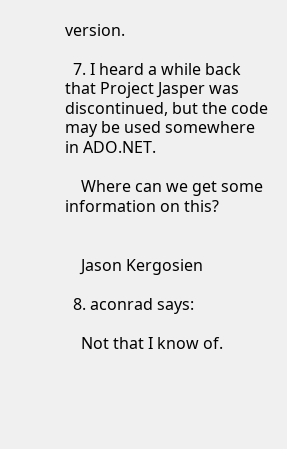version.

  7. I heard a while back that Project Jasper was discontinued, but the code may be used somewhere in ADO.NET.

    Where can we get some information on this?


    Jason Kergosien

  8. aconrad says:

    Not that I know of.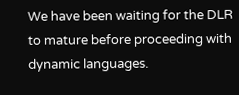We have been waiting for the DLR to mature before proceeding with dynamic languages.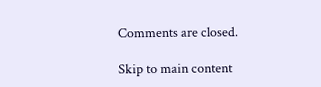Comments are closed.

Skip to main content